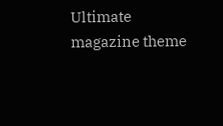Ultimate magazine theme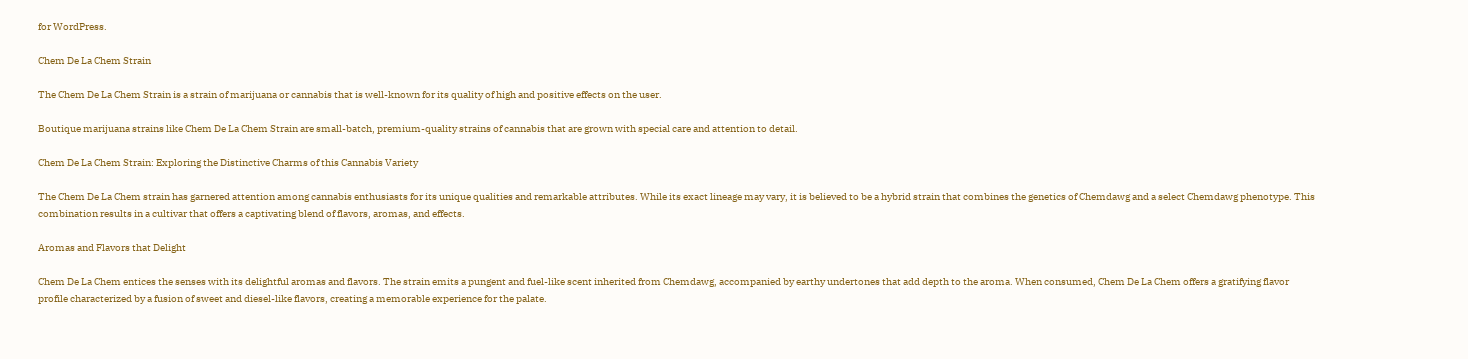for WordPress.

Chem De La Chem Strain

The Chem De La Chem Strain is a strain of marijuana or cannabis that is well-known for its quality of high and positive effects on the user.

Boutique marijuana strains like Chem De La Chem Strain are small-batch, premium-quality strains of cannabis that are grown with special care and attention to detail.

Chem De La Chem Strain: Exploring the Distinctive Charms of this Cannabis Variety

The Chem De La Chem strain has garnered attention among cannabis enthusiasts for its unique qualities and remarkable attributes. While its exact lineage may vary, it is believed to be a hybrid strain that combines the genetics of Chemdawg and a select Chemdawg phenotype. This combination results in a cultivar that offers a captivating blend of flavors, aromas, and effects.

Aromas and Flavors that Delight

Chem De La Chem entices the senses with its delightful aromas and flavors. The strain emits a pungent and fuel-like scent inherited from Chemdawg, accompanied by earthy undertones that add depth to the aroma. When consumed, Chem De La Chem offers a gratifying flavor profile characterized by a fusion of sweet and diesel-like flavors, creating a memorable experience for the palate.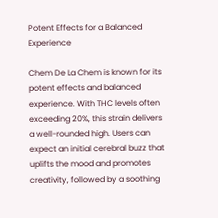Potent Effects for a Balanced Experience

Chem De La Chem is known for its potent effects and balanced experience. With THC levels often exceeding 20%, this strain delivers a well-rounded high. Users can expect an initial cerebral buzz that uplifts the mood and promotes creativity, followed by a soothing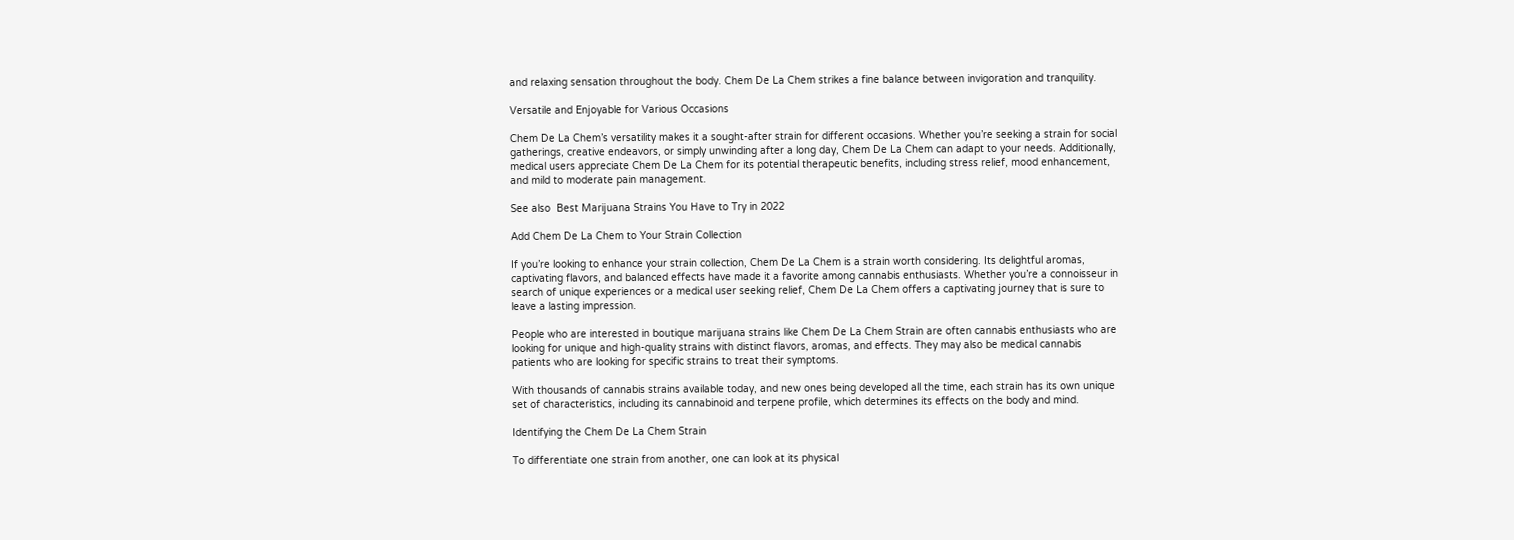and relaxing sensation throughout the body. Chem De La Chem strikes a fine balance between invigoration and tranquility.

Versatile and Enjoyable for Various Occasions

Chem De La Chem’s versatility makes it a sought-after strain for different occasions. Whether you’re seeking a strain for social gatherings, creative endeavors, or simply unwinding after a long day, Chem De La Chem can adapt to your needs. Additionally, medical users appreciate Chem De La Chem for its potential therapeutic benefits, including stress relief, mood enhancement, and mild to moderate pain management.

See also  Best Marijuana Strains You Have to Try in 2022

Add Chem De La Chem to Your Strain Collection

If you’re looking to enhance your strain collection, Chem De La Chem is a strain worth considering. Its delightful aromas, captivating flavors, and balanced effects have made it a favorite among cannabis enthusiasts. Whether you’re a connoisseur in search of unique experiences or a medical user seeking relief, Chem De La Chem offers a captivating journey that is sure to leave a lasting impression.

People who are interested in boutique marijuana strains like Chem De La Chem Strain are often cannabis enthusiasts who are looking for unique and high-quality strains with distinct flavors, aromas, and effects. They may also be medical cannabis patients who are looking for specific strains to treat their symptoms.

With thousands of cannabis strains available today, and new ones being developed all the time, each strain has its own unique set of characteristics, including its cannabinoid and terpene profile, which determines its effects on the body and mind.

Identifying the Chem De La Chem Strain

To differentiate one strain from another, one can look at its physical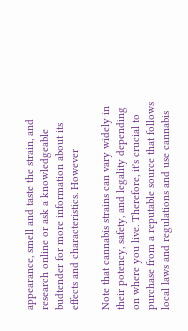appearance, smell and taste the strain, and research online or ask a knowledgeable budtender for more information about its effects and characteristics. However

Note that cannabis strains can vary widely in their potency, safety, and legality depending on where you live. Therefore, it's crucial to purchase from a reputable source that follows local laws and regulations and use cannabis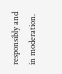responsibly and in moderation.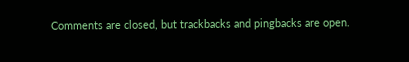Comments are closed, but trackbacks and pingbacks are open.